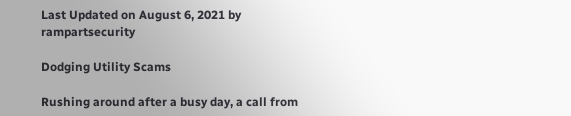Last Updated on August 6, 2021 by rampartsecurity

Dodging Utility Scams

Rushing around after a busy day, a call from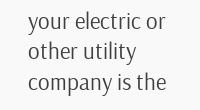your electric or other utility company is the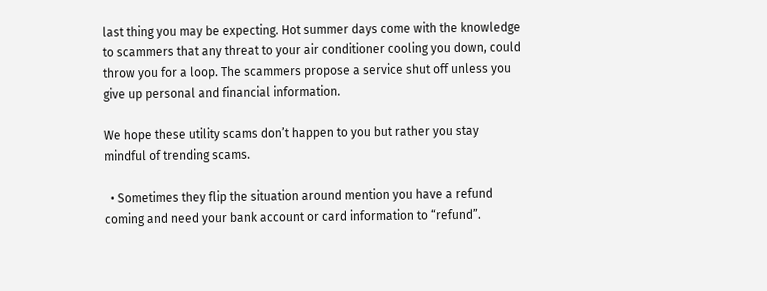last thing you may be expecting. Hot summer days come with the knowledge to scammers that any threat to your air conditioner cooling you down, could throw you for a loop. The scammers propose a service shut off unless you give up personal and financial information.

We hope these utility scams don’t happen to you but rather you stay mindful of trending scams.

  • Sometimes they flip the situation around mention you have a refund coming and need your bank account or card information to “refund”.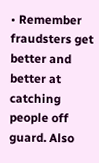• Remember fraudsters get better and better at catching people off guard. Also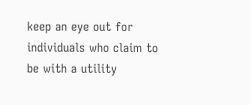keep an eye out for individuals who claim to be with a utility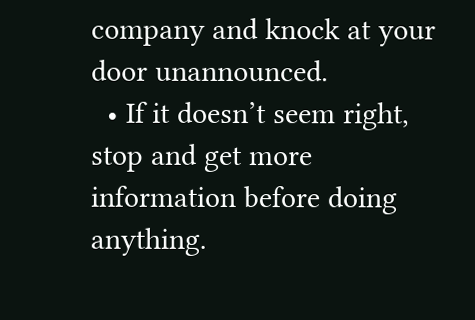company and knock at your door unannounced.
  • If it doesn’t seem right, stop and get more information before doing anything.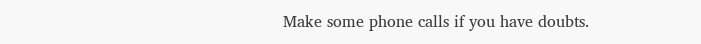Make some phone calls if you have doubts.